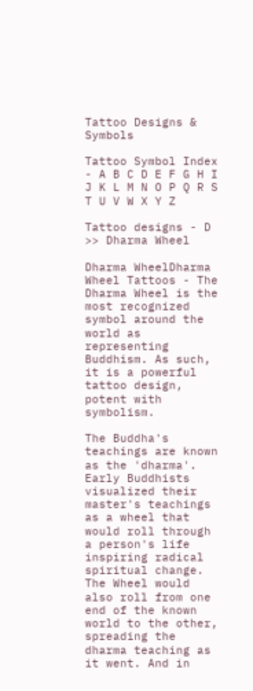Tattoo Designs & Symbols

Tattoo Symbol Index - A B C D E F G H I J K L M N O P Q R S T U V W X Y Z

Tattoo designs - D >> Dharma Wheel

Dharma WheelDharma Wheel Tattoos - The Dharma Wheel is the most recognized symbol around the world as representing Buddhism. As such, it is a powerful tattoo design, potent with symbolism.

The Buddha's teachings are known as the 'dharma'. Early Buddhists visualized their master's teachings as a wheel that would roll through a person's life inspiring radical spiritual change. The Wheel would also roll from one end of the known world to the other, spreading the dharma teaching as it went. And in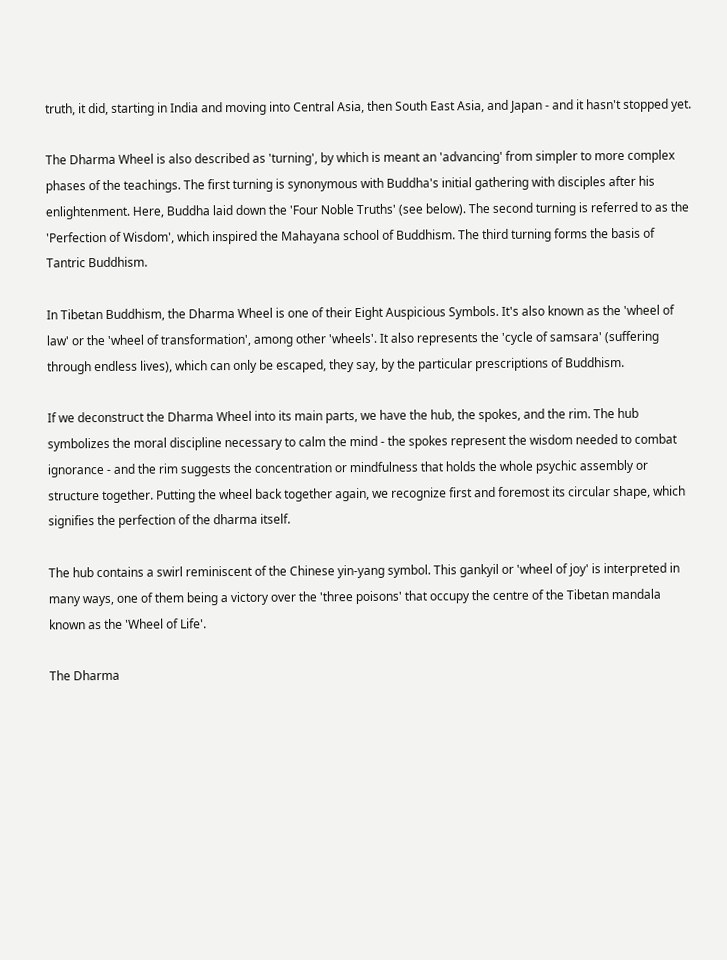truth, it did, starting in India and moving into Central Asia, then South East Asia, and Japan - and it hasn't stopped yet.

The Dharma Wheel is also described as 'turning', by which is meant an 'advancing' from simpler to more complex phases of the teachings. The first turning is synonymous with Buddha's initial gathering with disciples after his enlightenment. Here, Buddha laid down the 'Four Noble Truths' (see below). The second turning is referred to as the 'Perfection of Wisdom', which inspired the Mahayana school of Buddhism. The third turning forms the basis of Tantric Buddhism.

In Tibetan Buddhism, the Dharma Wheel is one of their Eight Auspicious Symbols. It's also known as the 'wheel of law' or the 'wheel of transformation', among other 'wheels'. It also represents the 'cycle of samsara' (suffering through endless lives), which can only be escaped, they say, by the particular prescriptions of Buddhism.

If we deconstruct the Dharma Wheel into its main parts, we have the hub, the spokes, and the rim. The hub symbolizes the moral discipline necessary to calm the mind - the spokes represent the wisdom needed to combat ignorance - and the rim suggests the concentration or mindfulness that holds the whole psychic assembly or structure together. Putting the wheel back together again, we recognize first and foremost its circular shape, which signifies the perfection of the dharma itself.

The hub contains a swirl reminiscent of the Chinese yin-yang symbol. This gankyil or 'wheel of joy' is interpreted in many ways, one of them being a victory over the 'three poisons' that occupy the centre of the Tibetan mandala known as the 'Wheel of Life'.

The Dharma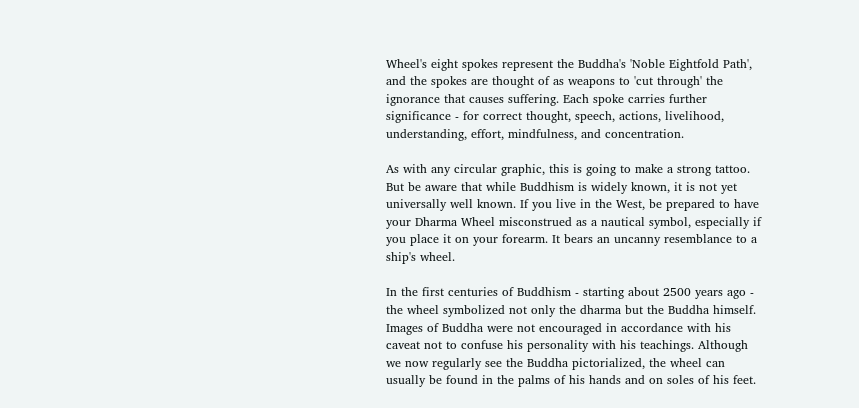Wheel's eight spokes represent the Buddha's 'Noble Eightfold Path', and the spokes are thought of as weapons to 'cut through' the ignorance that causes suffering. Each spoke carries further significance - for correct thought, speech, actions, livelihood, understanding, effort, mindfulness, and concentration.

As with any circular graphic, this is going to make a strong tattoo. But be aware that while Buddhism is widely known, it is not yet universally well known. If you live in the West, be prepared to have your Dharma Wheel misconstrued as a nautical symbol, especially if you place it on your forearm. It bears an uncanny resemblance to a ship's wheel.

In the first centuries of Buddhism - starting about 2500 years ago - the wheel symbolized not only the dharma but the Buddha himself. Images of Buddha were not encouraged in accordance with his caveat not to confuse his personality with his teachings. Although we now regularly see the Buddha pictorialized, the wheel can usually be found in the palms of his hands and on soles of his feet.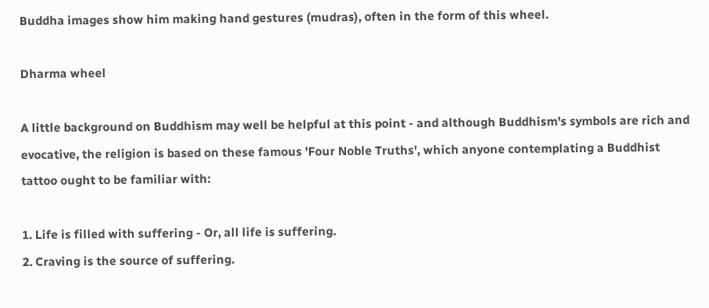Buddha images show him making hand gestures (mudras), often in the form of this wheel.

Dharma wheel

A little background on Buddhism may well be helpful at this point - and although Buddhism's symbols are rich and evocative, the religion is based on these famous 'Four Noble Truths', which anyone contemplating a Buddhist tattoo ought to be familiar with:

1. Life is filled with suffering - Or, all life is suffering.
2. Craving is the source of suffering.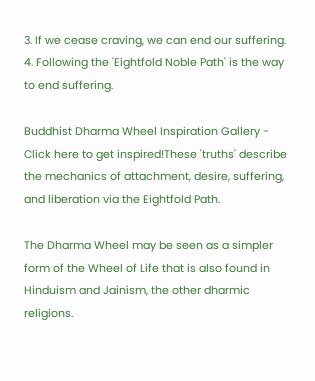3. If we cease craving, we can end our suffering.
4. Following the 'Eightfold Noble Path' is the way to end suffering.

Buddhist Dharma Wheel Inspiration Gallery - Click here to get inspired!These 'truths' describe the mechanics of attachment, desire, suffering, and liberation via the Eightfold Path.

The Dharma Wheel may be seen as a simpler form of the Wheel of Life that is also found in Hinduism and Jainism, the other dharmic religions.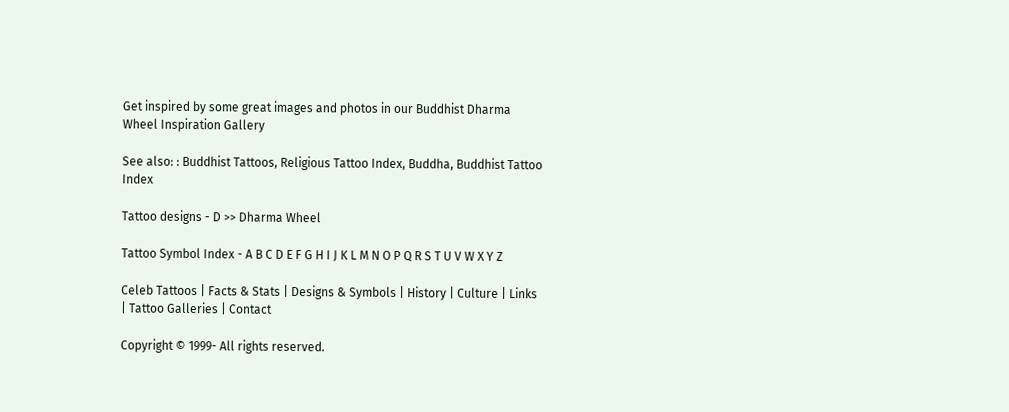Get inspired by some great images and photos in our Buddhist Dharma Wheel Inspiration Gallery

See also: : Buddhist Tattoos, Religious Tattoo Index, Buddha, Buddhist Tattoo Index

Tattoo designs - D >> Dharma Wheel

Tattoo Symbol Index - A B C D E F G H I J K L M N O P Q R S T U V W X Y Z

Celeb Tattoos | Facts & Stats | Designs & Symbols | History | Culture | Links | Tattoo Galleries | Contact

Copyright © 1999- All rights reserved.